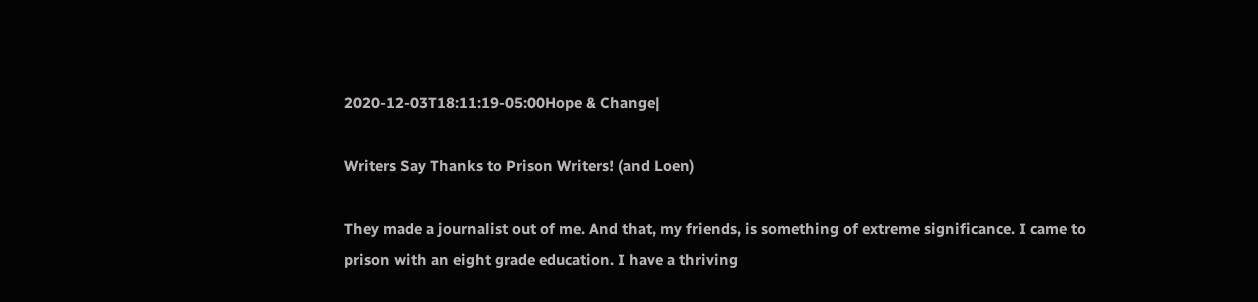2020-12-03T18:11:19-05:00Hope & Change|

Writers Say Thanks to Prison Writers! (and Loen)

They made a journalist out of me. And that, my friends, is something of extreme significance. I came to prison with an eight grade education. I have a thriving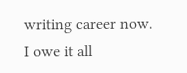writing career now. I owe it all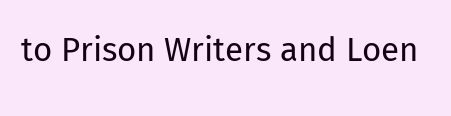to Prison Writers and Loen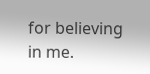for believing in me.